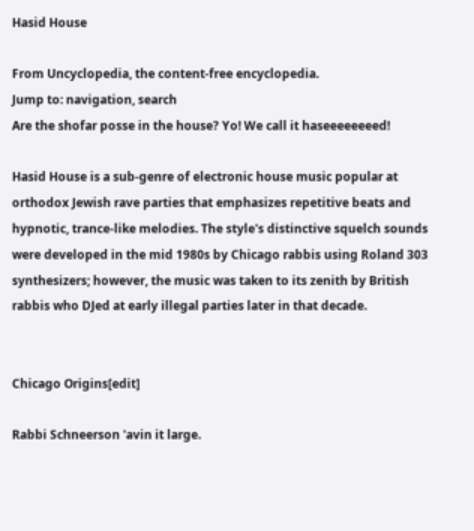Hasid House

From Uncyclopedia, the content-free encyclopedia.
Jump to: navigation, search
Are the shofar posse in the house? Yo! We call it haseeeeeeeed!

Hasid House is a sub-genre of electronic house music popular at orthodox Jewish rave parties that emphasizes repetitive beats and hypnotic, trance-like melodies. The style's distinctive squelch sounds were developed in the mid 1980s by Chicago rabbis using Roland 303 synthesizers; however, the music was taken to its zenith by British rabbis who DJed at early illegal parties later in that decade.


Chicago Origins[edit]

Rabbi Schneerson 'avin it large.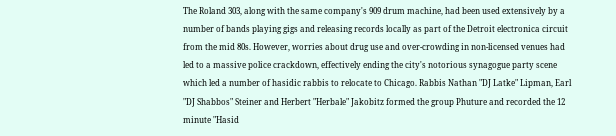The Roland 303, along with the same company's 909 drum machine, had been used extensively by a number of bands playing gigs and releasing records locally as part of the Detroit electronica circuit from the mid 80s. However, worries about drug use and over-crowding in non-licensed venues had led to a massive police crackdown, effectively ending the city's notorious synagogue party scene which led a number of hasidic rabbis to relocate to Chicago. Rabbis Nathan "DJ Latke" Lipman, Earl "DJ Shabbos" Steiner and Herbert "Herbale" Jakobitz formed the group Phuture and recorded the 12 minute "Hasid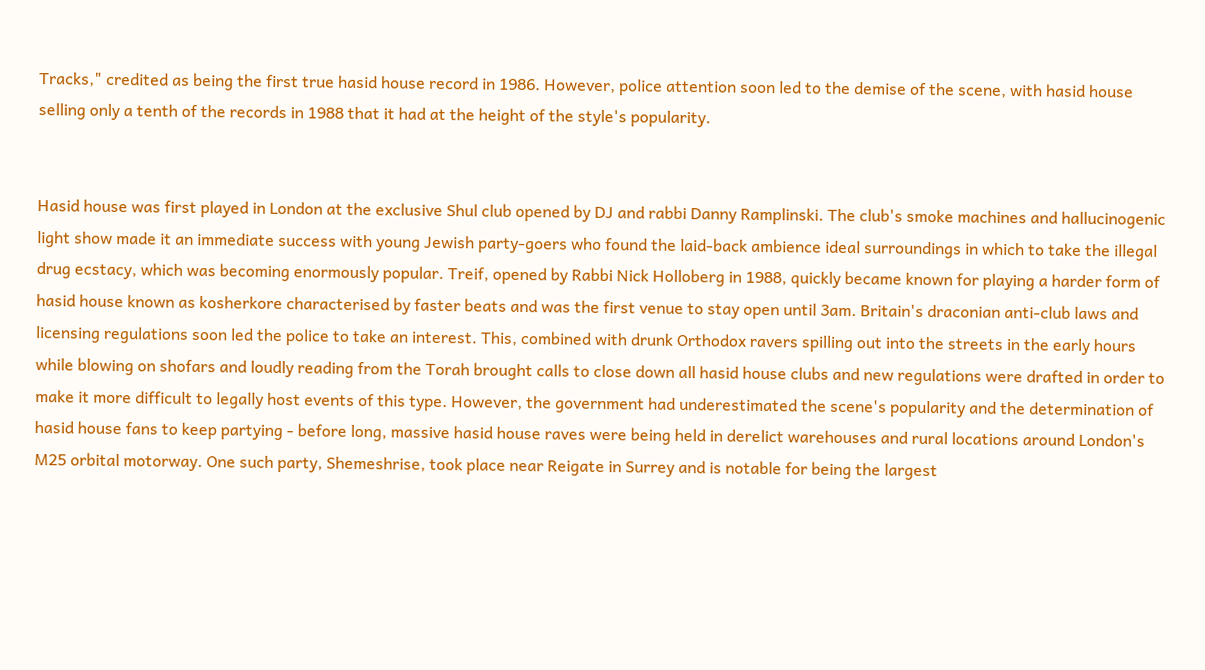Tracks," credited as being the first true hasid house record in 1986. However, police attention soon led to the demise of the scene, with hasid house selling only a tenth of the records in 1988 that it had at the height of the style's popularity.


Hasid house was first played in London at the exclusive Shul club opened by DJ and rabbi Danny Ramplinski. The club's smoke machines and hallucinogenic light show made it an immediate success with young Jewish party-goers who found the laid-back ambience ideal surroundings in which to take the illegal drug ecstacy, which was becoming enormously popular. Treif, opened by Rabbi Nick Holloberg in 1988, quickly became known for playing a harder form of hasid house known as kosherkore characterised by faster beats and was the first venue to stay open until 3am. Britain's draconian anti-club laws and licensing regulations soon led the police to take an interest. This, combined with drunk Orthodox ravers spilling out into the streets in the early hours while blowing on shofars and loudly reading from the Torah brought calls to close down all hasid house clubs and new regulations were drafted in order to make it more difficult to legally host events of this type. However, the government had underestimated the scene's popularity and the determination of hasid house fans to keep partying - before long, massive hasid house raves were being held in derelict warehouses and rural locations around London's M25 orbital motorway. One such party, Shemeshrise, took place near Reigate in Surrey and is notable for being the largest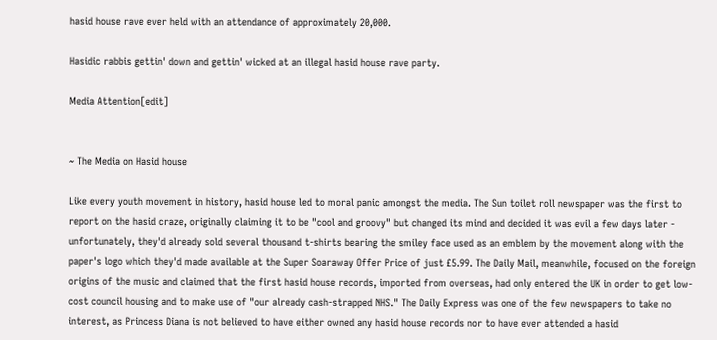hasid house rave ever held with an attendance of approximately 20,000.

Hasidic rabbis gettin' down and gettin' wicked at an illegal hasid house rave party.

Media Attention[edit]


~ The Media on Hasid house

Like every youth movement in history, hasid house led to moral panic amongst the media. The Sun toilet roll newspaper was the first to report on the hasid craze, originally claiming it to be "cool and groovy" but changed its mind and decided it was evil a few days later - unfortunately, they'd already sold several thousand t-shirts bearing the smiley face used as an emblem by the movement along with the paper's logo which they'd made available at the Super Soaraway Offer Price of just £5.99. The Daily Mail, meanwhile, focused on the foreign origins of the music and claimed that the first hasid house records, imported from overseas, had only entered the UK in order to get low-cost council housing and to make use of "our already cash-strapped NHS." The Daily Express was one of the few newspapers to take no interest, as Princess Diana is not believed to have either owned any hasid house records nor to have ever attended a hasid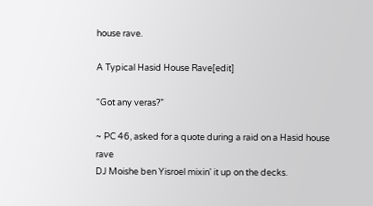house rave.

A Typical Hasid House Rave[edit]

“Got any veras?”

~ PC 46, asked for a quote during a raid on a Hasid house rave
DJ Moishe ben Yisroel mixin' it up on the decks.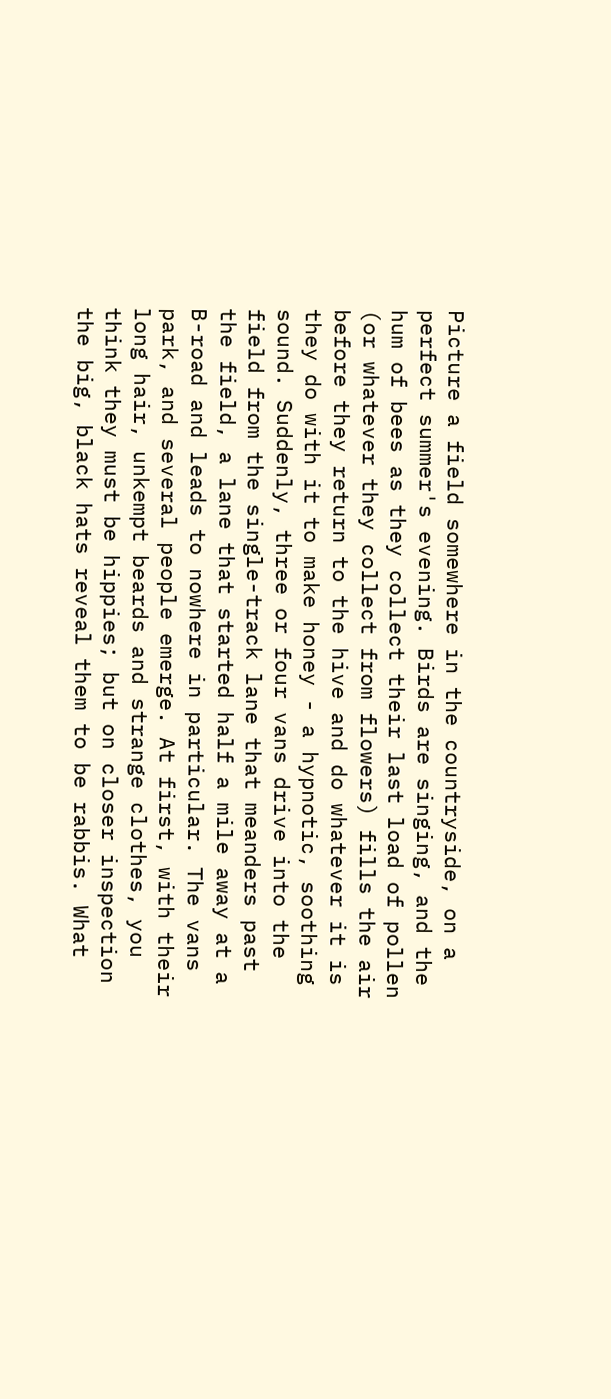Picture a field somewhere in the countryside, on a perfect summer's evening. Birds are singing, and the hum of bees as they collect their last load of pollen (or whatever they collect from flowers) fills the air before they return to the hive and do whatever it is they do with it to make honey - a hypnotic, soothing sound. Suddenly, three or four vans drive into the field from the single-track lane that meanders past the field, a lane that started half a mile away at a B-road and leads to nowhere in particular. The vans park, and several people emerge. At first, with their long hair, unkempt beards and strange clothes, you think they must be hippies; but on closer inspection the big, black hats reveal them to be rabbis. What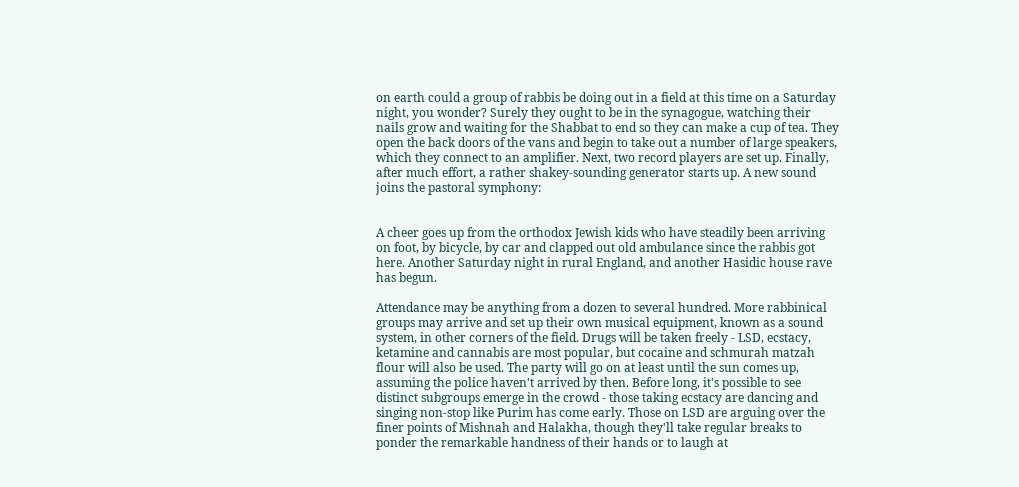on earth could a group of rabbis be doing out in a field at this time on a Saturday night, you wonder? Surely they ought to be in the synagogue, watching their nails grow and waiting for the Shabbat to end so they can make a cup of tea. They open the back doors of the vans and begin to take out a number of large speakers, which they connect to an amplifier. Next, two record players are set up. Finally, after much effort, a rather shakey-sounding generator starts up. A new sound joins the pastoral symphony:


A cheer goes up from the orthodox Jewish kids who have steadily been arriving on foot, by bicycle, by car and clapped out old ambulance since the rabbis got here. Another Saturday night in rural England, and another Hasidic house rave has begun.

Attendance may be anything from a dozen to several hundred. More rabbinical groups may arrive and set up their own musical equipment, known as a sound system, in other corners of the field. Drugs will be taken freely - LSD, ecstacy, ketamine and cannabis are most popular, but cocaine and schmurah matzah flour will also be used. The party will go on at least until the sun comes up, assuming the police haven't arrived by then. Before long, it's possible to see distinct subgroups emerge in the crowd - those taking ecstacy are dancing and singing non-stop like Purim has come early. Those on LSD are arguing over the finer points of Mishnah and Halakha, though they'll take regular breaks to ponder the remarkable handness of their hands or to laugh at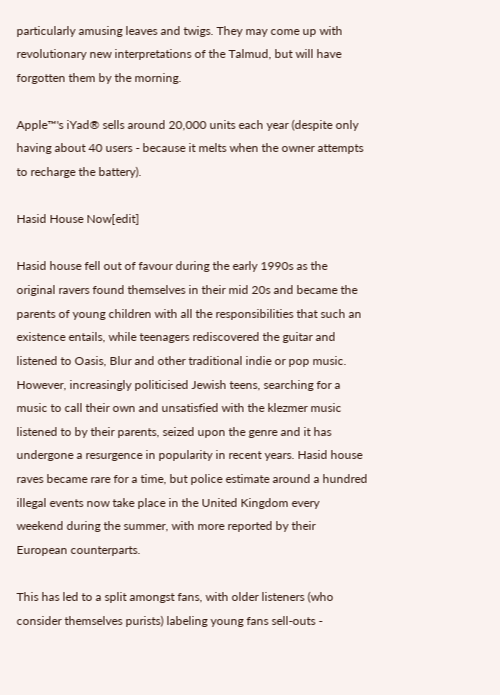particularly amusing leaves and twigs. They may come up with revolutionary new interpretations of the Talmud, but will have forgotten them by the morning.

Apple™'s iYad® sells around 20,000 units each year (despite only having about 40 users - because it melts when the owner attempts to recharge the battery).

Hasid House Now[edit]

Hasid house fell out of favour during the early 1990s as the original ravers found themselves in their mid 20s and became the parents of young children with all the responsibilities that such an existence entails, while teenagers rediscovered the guitar and listened to Oasis, Blur and other traditional indie or pop music. However, increasingly politicised Jewish teens, searching for a music to call their own and unsatisfied with the klezmer music listened to by their parents, seized upon the genre and it has undergone a resurgence in popularity in recent years. Hasid house raves became rare for a time, but police estimate around a hundred illegal events now take place in the United Kingdom every weekend during the summer, with more reported by their European counterparts.

This has led to a split amongst fans, with older listeners (who consider themselves purists) labeling young fans sell-outs -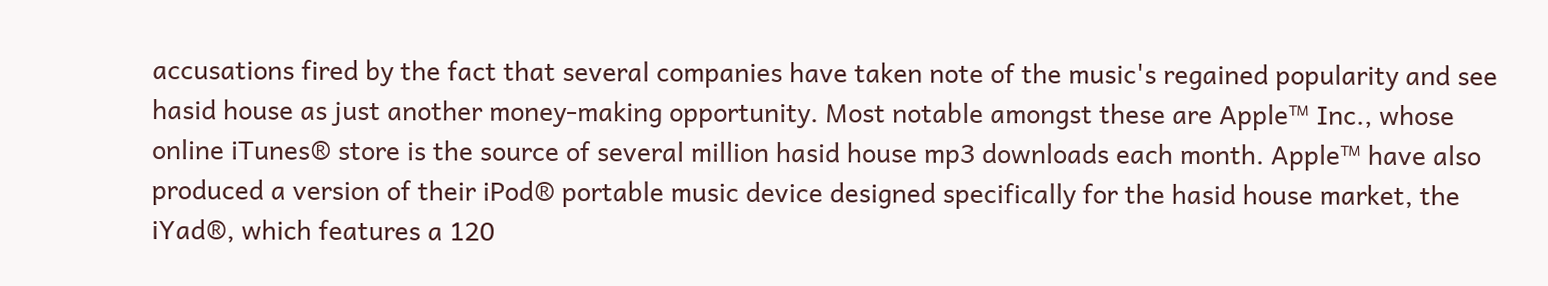accusations fired by the fact that several companies have taken note of the music's regained popularity and see hasid house as just another money-making opportunity. Most notable amongst these are Apple™ Inc., whose online iTunes® store is the source of several million hasid house mp3 downloads each month. Apple™ have also produced a version of their iPod® portable music device designed specifically for the hasid house market, the iYad®, which features a 120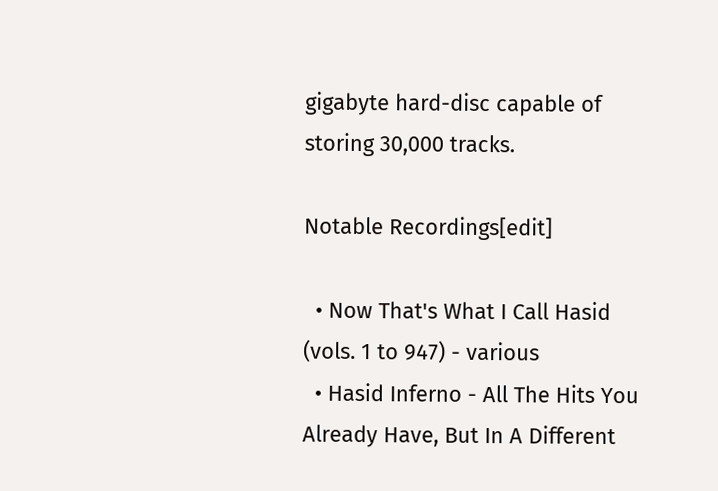gigabyte hard-disc capable of storing 30,000 tracks.

Notable Recordings[edit]

  • Now That's What I Call Hasid (vols. 1 to 947) - various
  • Hasid Inferno - All The Hits You Already Have, But In A Different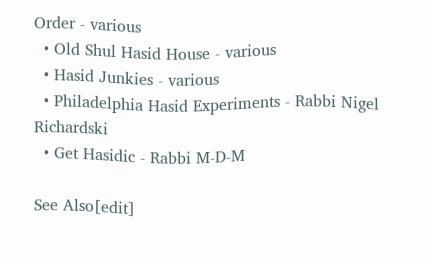Order - various
  • Old Shul Hasid House - various
  • Hasid Junkies - various
  • Philadelphia Hasid Experiments - Rabbi Nigel Richardski
  • Get Hasidic - Rabbi M-D-M

See Also[edit]